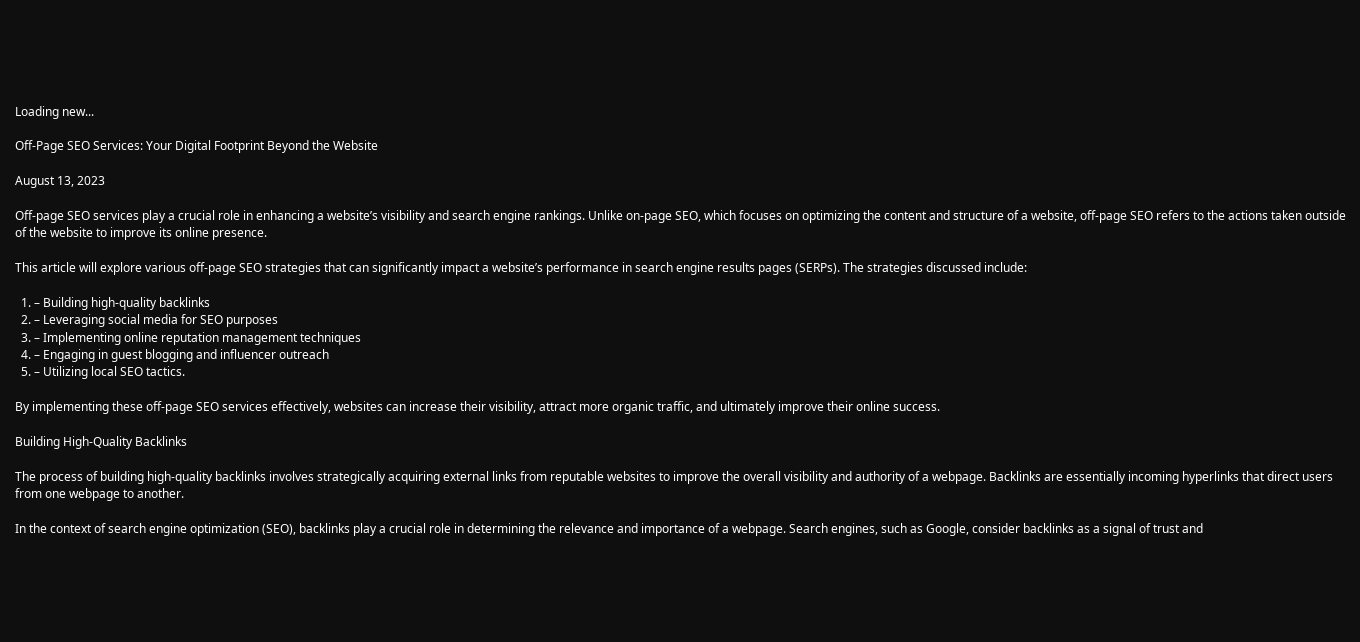Loading new...

Off-Page SEO Services: Your Digital Footprint Beyond the Website

August 13, 2023

Off-page SEO services play a crucial role in enhancing a website’s visibility and search engine rankings. Unlike on-page SEO, which focuses on optimizing the content and structure of a website, off-page SEO refers to the actions taken outside of the website to improve its online presence.

This article will explore various off-page SEO strategies that can significantly impact a website’s performance in search engine results pages (SERPs). The strategies discussed include:

  1. – Building high-quality backlinks
  2. – Leveraging social media for SEO purposes
  3. – Implementing online reputation management techniques
  4. – Engaging in guest blogging and influencer outreach
  5. – Utilizing local SEO tactics.

By implementing these off-page SEO services effectively, websites can increase their visibility, attract more organic traffic, and ultimately improve their online success.

Building High-Quality Backlinks

The process of building high-quality backlinks involves strategically acquiring external links from reputable websites to improve the overall visibility and authority of a webpage. Backlinks are essentially incoming hyperlinks that direct users from one webpage to another.

In the context of search engine optimization (SEO), backlinks play a crucial role in determining the relevance and importance of a webpage. Search engines, such as Google, consider backlinks as a signal of trust and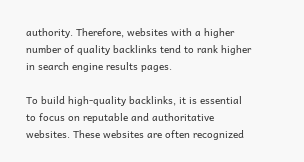authority. Therefore, websites with a higher number of quality backlinks tend to rank higher in search engine results pages.

To build high-quality backlinks, it is essential to focus on reputable and authoritative websites. These websites are often recognized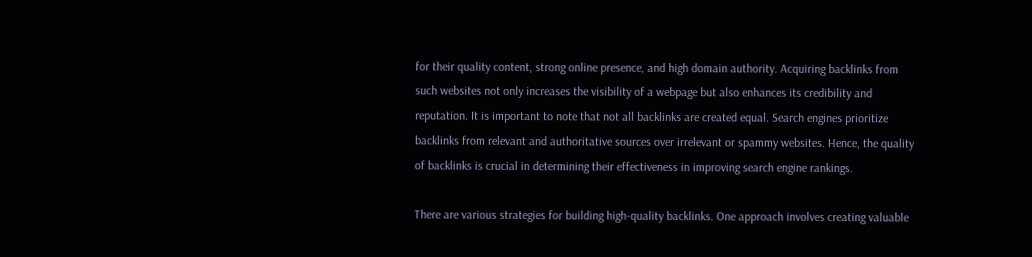for their quality content, strong online presence, and high domain authority. Acquiring backlinks from such websites not only increases the visibility of a webpage but also enhances its credibility and reputation. It is important to note that not all backlinks are created equal. Search engines prioritize backlinks from relevant and authoritative sources over irrelevant or spammy websites. Hence, the quality of backlinks is crucial in determining their effectiveness in improving search engine rankings.

There are various strategies for building high-quality backlinks. One approach involves creating valuable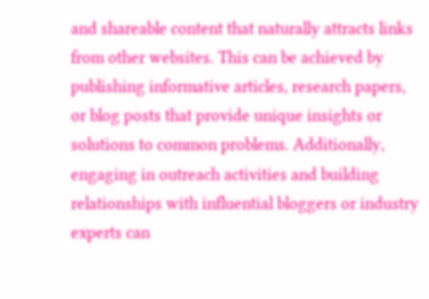and shareable content that naturally attracts links from other websites. This can be achieved by publishing informative articles, research papers, or blog posts that provide unique insights or solutions to common problems. Additionally, engaging in outreach activities and building relationships with influential bloggers or industry experts can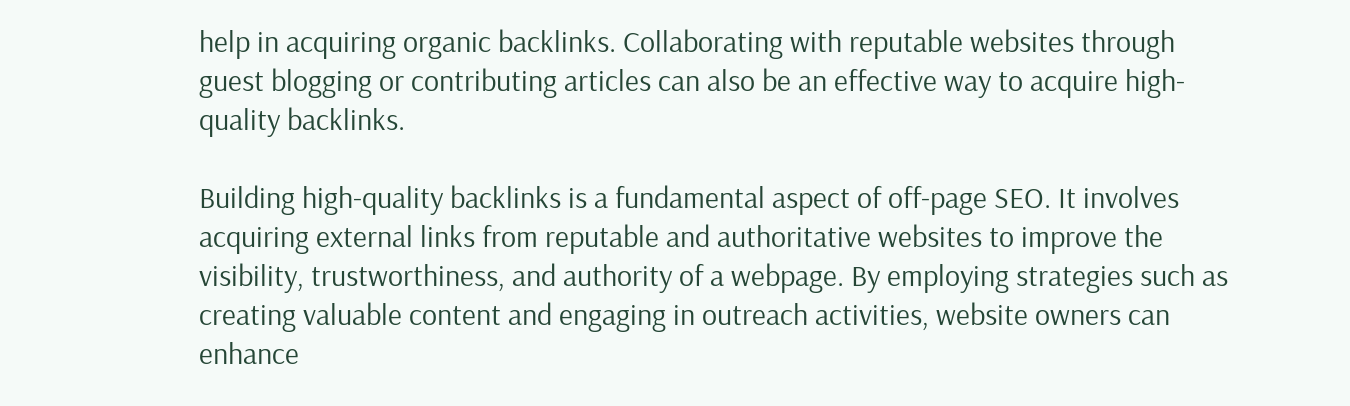help in acquiring organic backlinks. Collaborating with reputable websites through guest blogging or contributing articles can also be an effective way to acquire high-quality backlinks.

Building high-quality backlinks is a fundamental aspect of off-page SEO. It involves acquiring external links from reputable and authoritative websites to improve the visibility, trustworthiness, and authority of a webpage. By employing strategies such as creating valuable content and engaging in outreach activities, website owners can enhance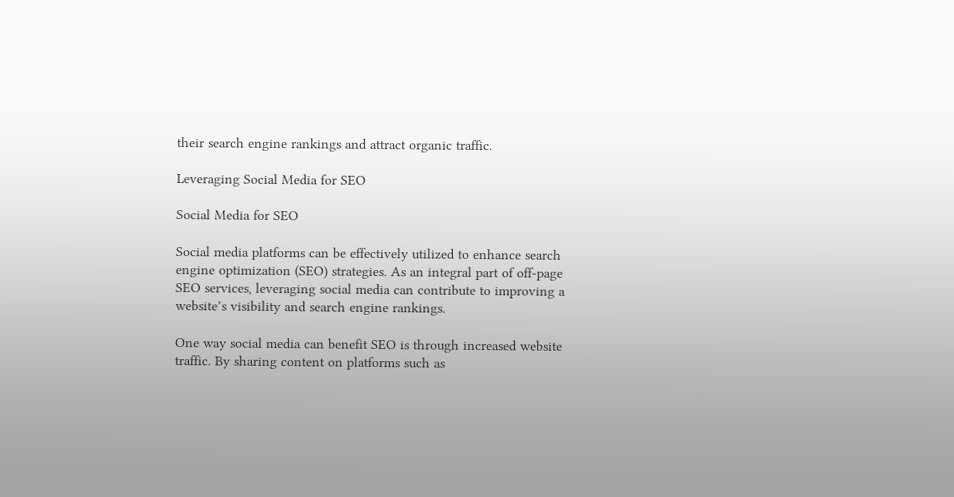their search engine rankings and attract organic traffic.

Leveraging Social Media for SEO

Social Media for SEO

Social media platforms can be effectively utilized to enhance search engine optimization (SEO) strategies. As an integral part of off-page SEO services, leveraging social media can contribute to improving a website’s visibility and search engine rankings.

One way social media can benefit SEO is through increased website traffic. By sharing content on platforms such as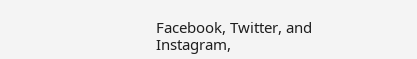Facebook, Twitter, and Instagram,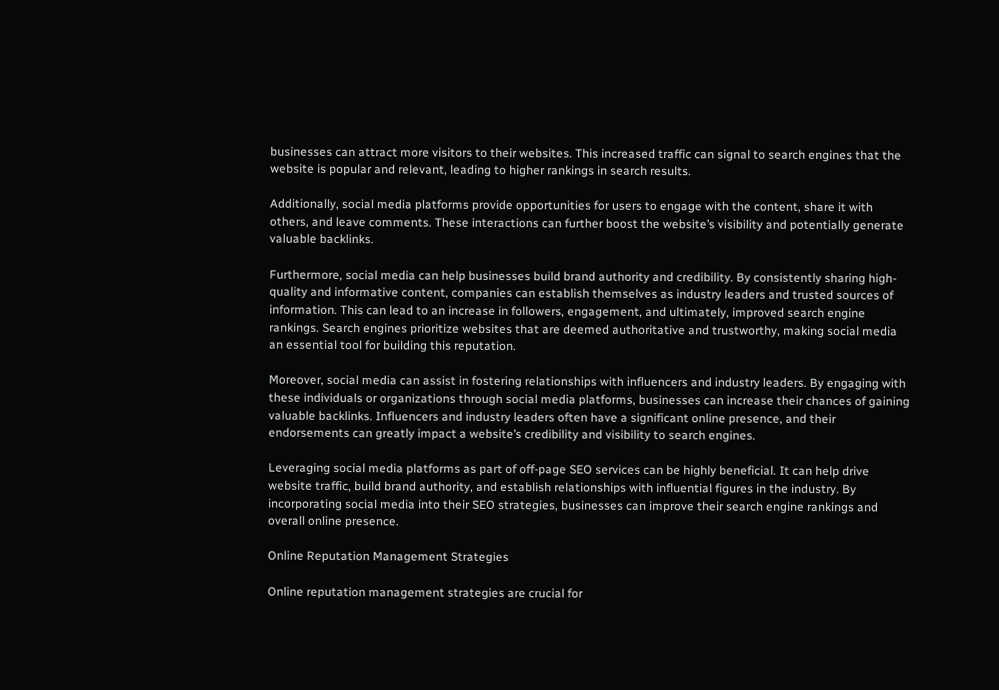businesses can attract more visitors to their websites. This increased traffic can signal to search engines that the website is popular and relevant, leading to higher rankings in search results.

Additionally, social media platforms provide opportunities for users to engage with the content, share it with others, and leave comments. These interactions can further boost the website’s visibility and potentially generate valuable backlinks.

Furthermore, social media can help businesses build brand authority and credibility. By consistently sharing high-quality and informative content, companies can establish themselves as industry leaders and trusted sources of information. This can lead to an increase in followers, engagement, and ultimately, improved search engine rankings. Search engines prioritize websites that are deemed authoritative and trustworthy, making social media an essential tool for building this reputation.

Moreover, social media can assist in fostering relationships with influencers and industry leaders. By engaging with these individuals or organizations through social media platforms, businesses can increase their chances of gaining valuable backlinks. Influencers and industry leaders often have a significant online presence, and their endorsements can greatly impact a website’s credibility and visibility to search engines.

Leveraging social media platforms as part of off-page SEO services can be highly beneficial. It can help drive website traffic, build brand authority, and establish relationships with influential figures in the industry. By incorporating social media into their SEO strategies, businesses can improve their search engine rankings and overall online presence.

Online Reputation Management Strategies

Online reputation management strategies are crucial for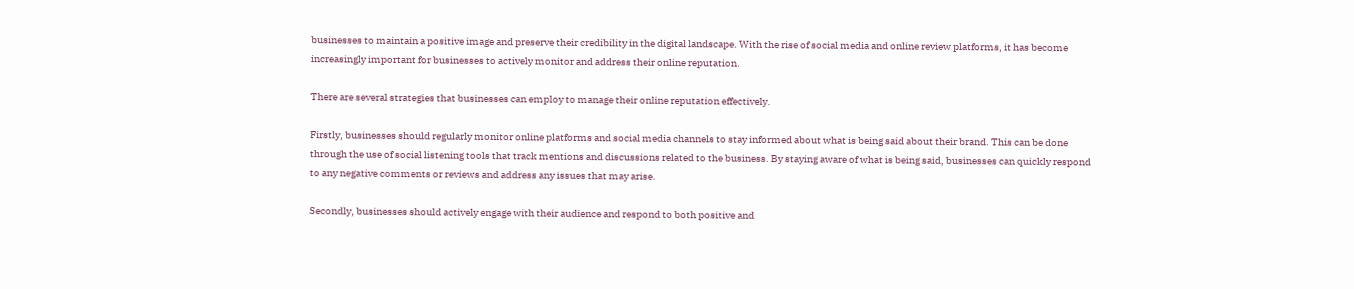businesses to maintain a positive image and preserve their credibility in the digital landscape. With the rise of social media and online review platforms, it has become increasingly important for businesses to actively monitor and address their online reputation.

There are several strategies that businesses can employ to manage their online reputation effectively.

Firstly, businesses should regularly monitor online platforms and social media channels to stay informed about what is being said about their brand. This can be done through the use of social listening tools that track mentions and discussions related to the business. By staying aware of what is being said, businesses can quickly respond to any negative comments or reviews and address any issues that may arise.

Secondly, businesses should actively engage with their audience and respond to both positive and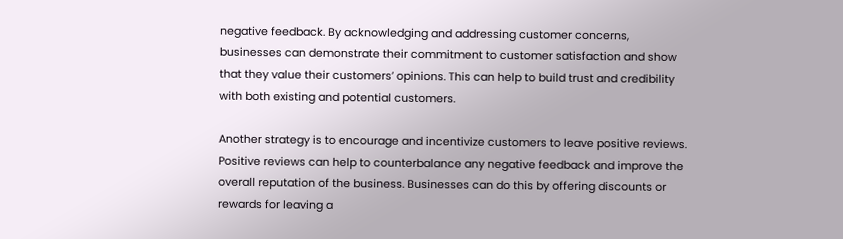negative feedback. By acknowledging and addressing customer concerns, businesses can demonstrate their commitment to customer satisfaction and show that they value their customers’ opinions. This can help to build trust and credibility with both existing and potential customers.

Another strategy is to encourage and incentivize customers to leave positive reviews. Positive reviews can help to counterbalance any negative feedback and improve the overall reputation of the business. Businesses can do this by offering discounts or rewards for leaving a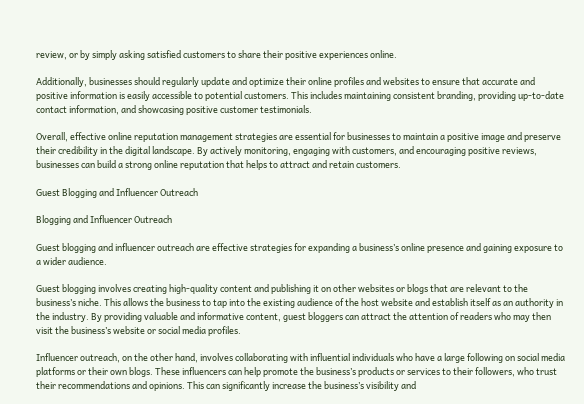review, or by simply asking satisfied customers to share their positive experiences online.

Additionally, businesses should regularly update and optimize their online profiles and websites to ensure that accurate and positive information is easily accessible to potential customers. This includes maintaining consistent branding, providing up-to-date contact information, and showcasing positive customer testimonials.

Overall, effective online reputation management strategies are essential for businesses to maintain a positive image and preserve their credibility in the digital landscape. By actively monitoring, engaging with customers, and encouraging positive reviews, businesses can build a strong online reputation that helps to attract and retain customers.

Guest Blogging and Influencer Outreach

Blogging and Influencer Outreach

Guest blogging and influencer outreach are effective strategies for expanding a business’s online presence and gaining exposure to a wider audience.

Guest blogging involves creating high-quality content and publishing it on other websites or blogs that are relevant to the business’s niche. This allows the business to tap into the existing audience of the host website and establish itself as an authority in the industry. By providing valuable and informative content, guest bloggers can attract the attention of readers who may then visit the business’s website or social media profiles.

Influencer outreach, on the other hand, involves collaborating with influential individuals who have a large following on social media platforms or their own blogs. These influencers can help promote the business’s products or services to their followers, who trust their recommendations and opinions. This can significantly increase the business’s visibility and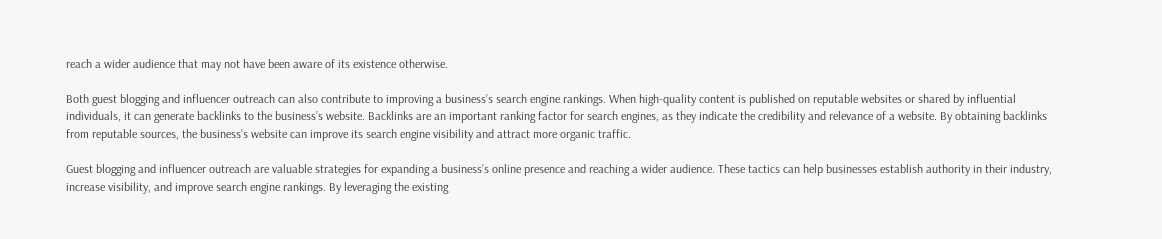reach a wider audience that may not have been aware of its existence otherwise.

Both guest blogging and influencer outreach can also contribute to improving a business’s search engine rankings. When high-quality content is published on reputable websites or shared by influential individuals, it can generate backlinks to the business’s website. Backlinks are an important ranking factor for search engines, as they indicate the credibility and relevance of a website. By obtaining backlinks from reputable sources, the business’s website can improve its search engine visibility and attract more organic traffic.

Guest blogging and influencer outreach are valuable strategies for expanding a business’s online presence and reaching a wider audience. These tactics can help businesses establish authority in their industry, increase visibility, and improve search engine rankings. By leveraging the existing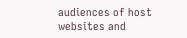audiences of host websites and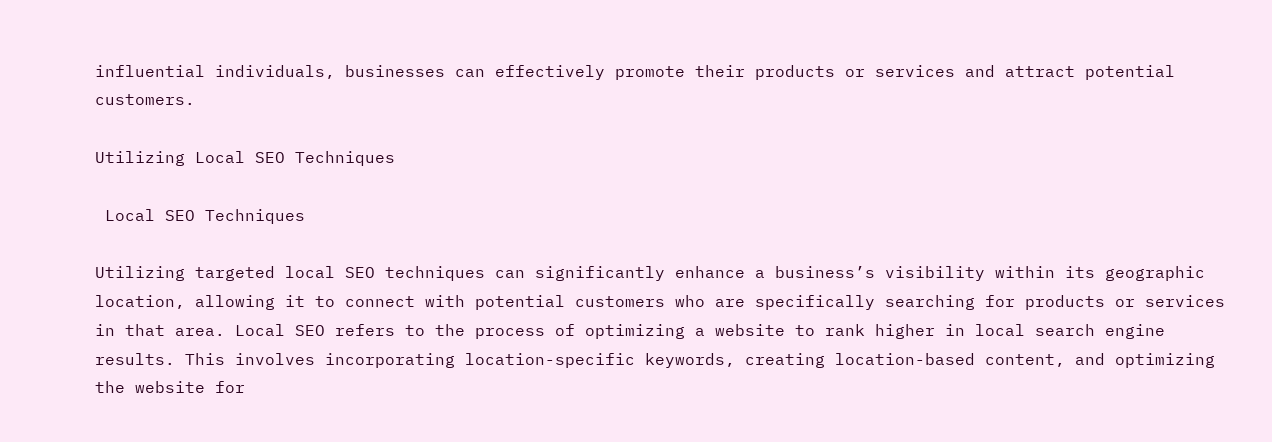influential individuals, businesses can effectively promote their products or services and attract potential customers.

Utilizing Local SEO Techniques

 Local SEO Techniques

Utilizing targeted local SEO techniques can significantly enhance a business’s visibility within its geographic location, allowing it to connect with potential customers who are specifically searching for products or services in that area. Local SEO refers to the process of optimizing a website to rank higher in local search engine results. This involves incorporating location-specific keywords, creating location-based content, and optimizing the website for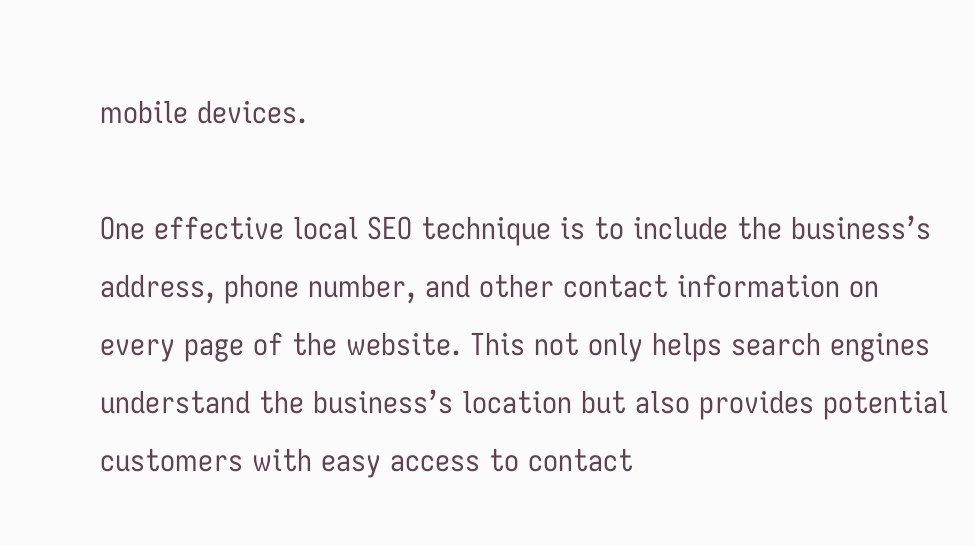mobile devices.

One effective local SEO technique is to include the business’s address, phone number, and other contact information on every page of the website. This not only helps search engines understand the business’s location but also provides potential customers with easy access to contact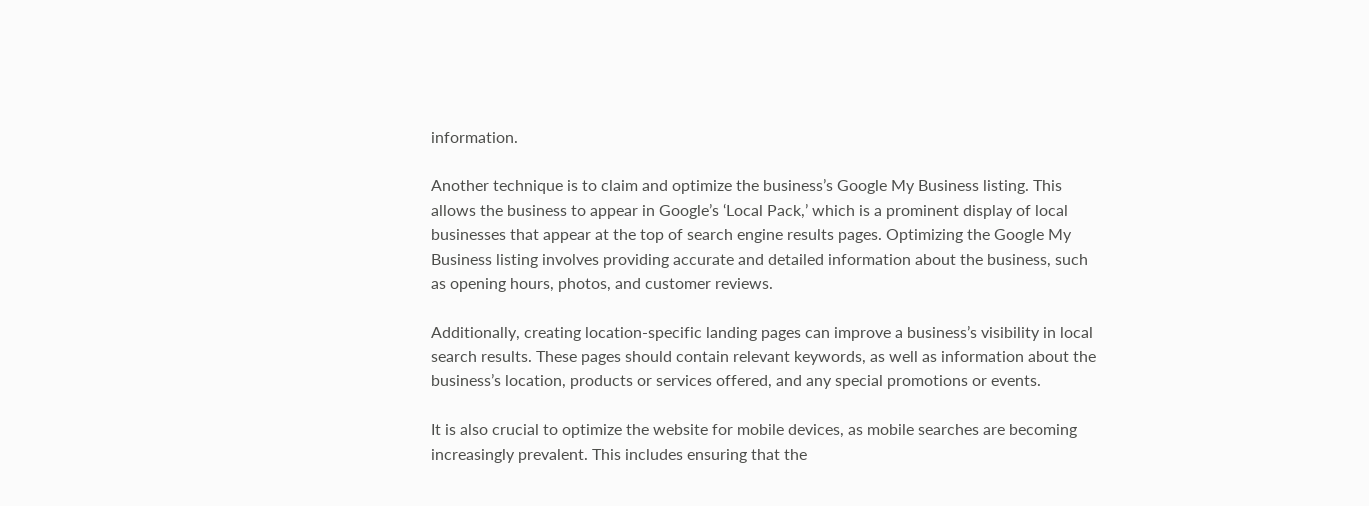information.

Another technique is to claim and optimize the business’s Google My Business listing. This allows the business to appear in Google’s ‘Local Pack,’ which is a prominent display of local businesses that appear at the top of search engine results pages. Optimizing the Google My Business listing involves providing accurate and detailed information about the business, such as opening hours, photos, and customer reviews.

Additionally, creating location-specific landing pages can improve a business’s visibility in local search results. These pages should contain relevant keywords, as well as information about the business’s location, products or services offered, and any special promotions or events.

It is also crucial to optimize the website for mobile devices, as mobile searches are becoming increasingly prevalent. This includes ensuring that the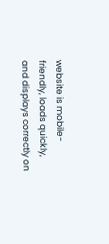website is mobile-friendly, loads quickly, and displays correctly on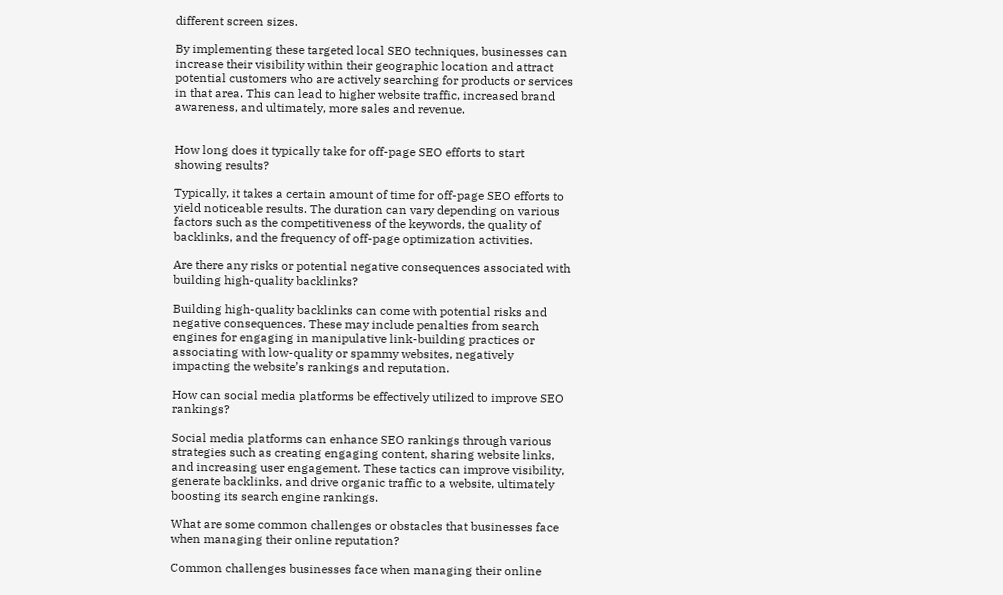different screen sizes.

By implementing these targeted local SEO techniques, businesses can increase their visibility within their geographic location and attract potential customers who are actively searching for products or services in that area. This can lead to higher website traffic, increased brand awareness, and ultimately, more sales and revenue.


How long does it typically take for off-page SEO efforts to start showing results?

Typically, it takes a certain amount of time for off-page SEO efforts to yield noticeable results. The duration can vary depending on various factors such as the competitiveness of the keywords, the quality of backlinks, and the frequency of off-page optimization activities.

Are there any risks or potential negative consequences associated with building high-quality backlinks?

Building high-quality backlinks can come with potential risks and negative consequences. These may include penalties from search engines for engaging in manipulative link-building practices or associating with low-quality or spammy websites, negatively impacting the website’s rankings and reputation.

How can social media platforms be effectively utilized to improve SEO rankings?

Social media platforms can enhance SEO rankings through various strategies such as creating engaging content, sharing website links, and increasing user engagement. These tactics can improve visibility, generate backlinks, and drive organic traffic to a website, ultimately boosting its search engine rankings.

What are some common challenges or obstacles that businesses face when managing their online reputation?

Common challenges businesses face when managing their online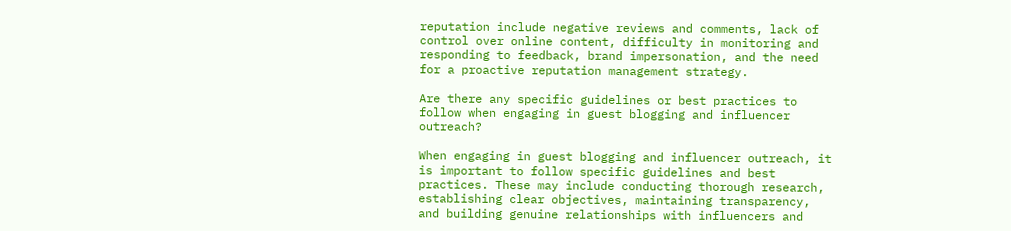reputation include negative reviews and comments, lack of control over online content, difficulty in monitoring and responding to feedback, brand impersonation, and the need for a proactive reputation management strategy.

Are there any specific guidelines or best practices to follow when engaging in guest blogging and influencer outreach?

When engaging in guest blogging and influencer outreach, it is important to follow specific guidelines and best practices. These may include conducting thorough research, establishing clear objectives, maintaining transparency, and building genuine relationships with influencers and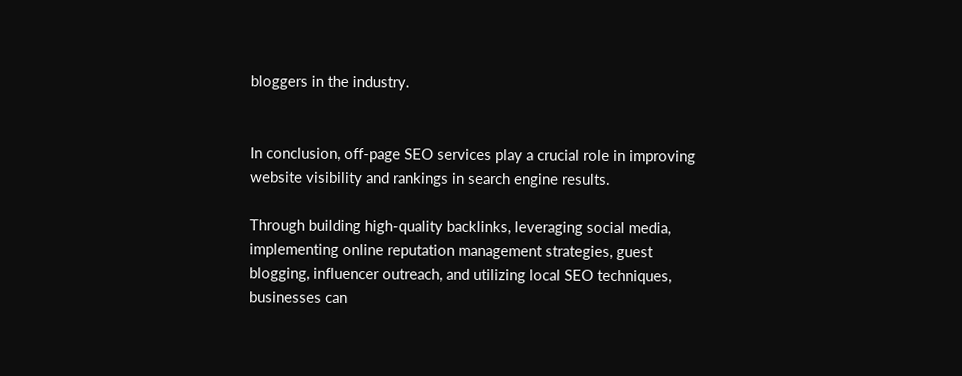bloggers in the industry.


In conclusion, off-page SEO services play a crucial role in improving website visibility and rankings in search engine results.

Through building high-quality backlinks, leveraging social media, implementing online reputation management strategies, guest blogging, influencer outreach, and utilizing local SEO techniques, businesses can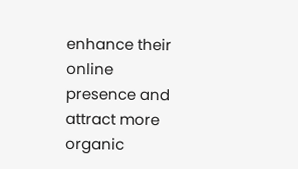enhance their online presence and attract more organic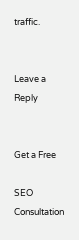traffic.


Leave a Reply


Get a Free

SEO Consultation